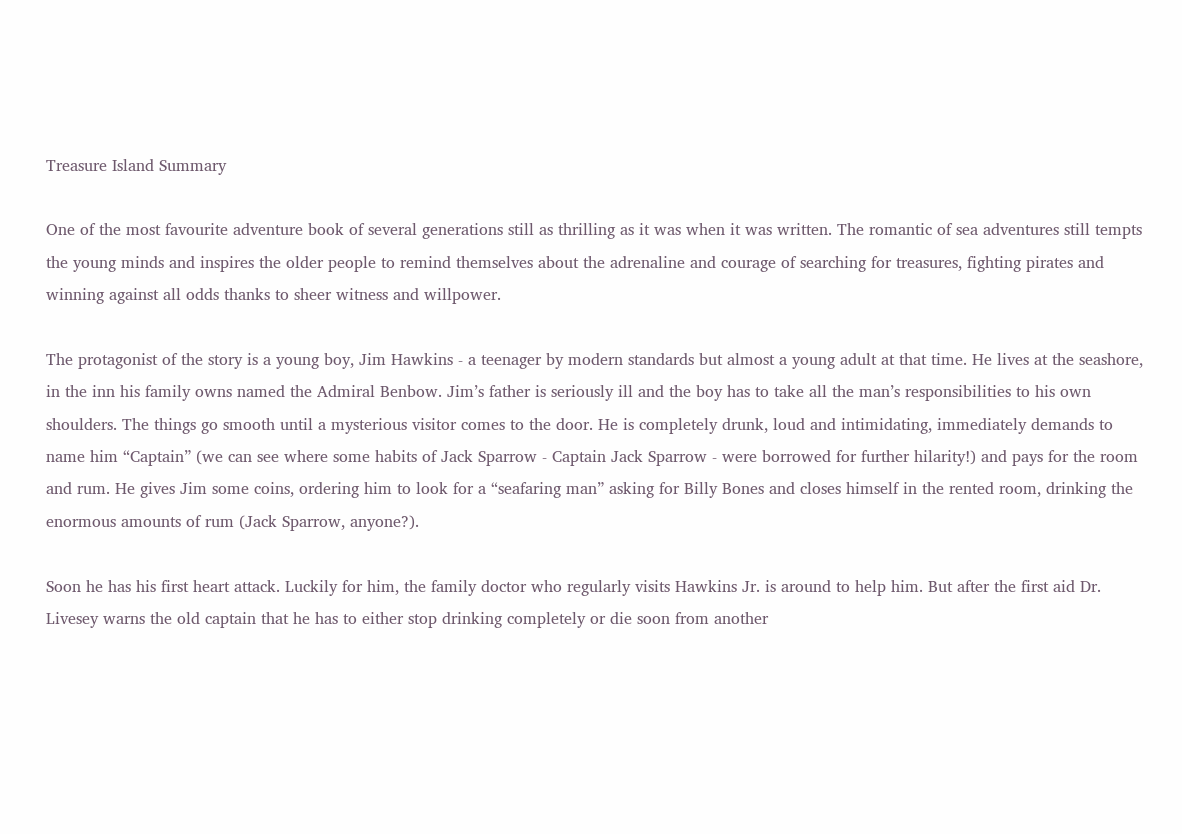Treasure Island Summary

One of the most favourite adventure book of several generations still as thrilling as it was when it was written. The romantic of sea adventures still tempts the young minds and inspires the older people to remind themselves about the adrenaline and courage of searching for treasures, fighting pirates and winning against all odds thanks to sheer witness and willpower.

The protagonist of the story is a young boy, Jim Hawkins - a teenager by modern standards but almost a young adult at that time. He lives at the seashore, in the inn his family owns named the Admiral Benbow. Jim’s father is seriously ill and the boy has to take all the man’s responsibilities to his own shoulders. The things go smooth until a mysterious visitor comes to the door. He is completely drunk, loud and intimidating, immediately demands to name him “Captain” (we can see where some habits of Jack Sparrow - Captain Jack Sparrow - were borrowed for further hilarity!) and pays for the room and rum. He gives Jim some coins, ordering him to look for a “seafaring man” asking for Billy Bones and closes himself in the rented room, drinking the enormous amounts of rum (Jack Sparrow, anyone?).

Soon he has his first heart attack. Luckily for him, the family doctor who regularly visits Hawkins Jr. is around to help him. But after the first aid Dr. Livesey warns the old captain that he has to either stop drinking completely or die soon from another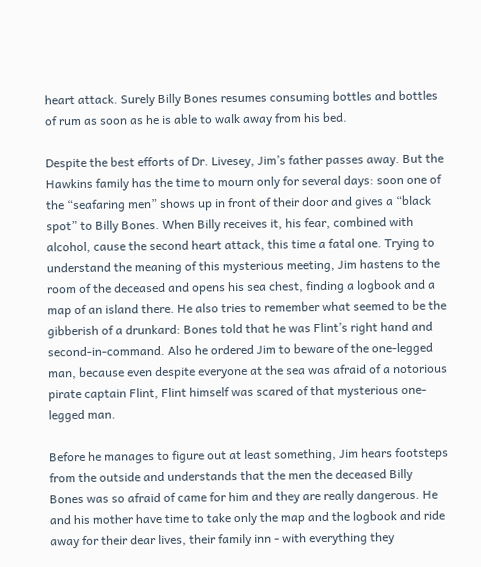heart attack. Surely Billy Bones resumes consuming bottles and bottles of rum as soon as he is able to walk away from his bed.

Despite the best efforts of Dr. Livesey, Jim’s father passes away. But the Hawkins family has the time to mourn only for several days: soon one of the “seafaring men” shows up in front of their door and gives a “black spot” to Billy Bones. When Billy receives it, his fear, combined with alcohol, cause the second heart attack, this time a fatal one. Trying to understand the meaning of this mysterious meeting, Jim hastens to the room of the deceased and opens his sea chest, finding a logbook and a map of an island there. He also tries to remember what seemed to be the gibberish of a drunkard: Bones told that he was Flint’s right hand and second-in-command. Also he ordered Jim to beware of the one-legged man, because even despite everyone at the sea was afraid of a notorious pirate captain Flint, Flint himself was scared of that mysterious one-legged man.

Before he manages to figure out at least something, Jim hears footsteps from the outside and understands that the men the deceased Billy Bones was so afraid of came for him and they are really dangerous. He and his mother have time to take only the map and the logbook and ride away for their dear lives, their family inn - with everything they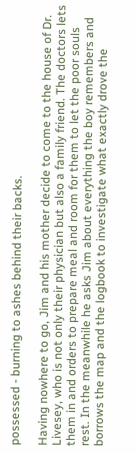possessed - burning to ashes behind their backs.

Having nowhere to go, Jim and his mother decide to come to the house of Dr. Livesey, who is not only their physician but also a family friend. The doctors lets them in and orders to prepare meal and room for them to let the poor souls rest. In the meanwhile he asks Jim about everything the boy remembers and borrows the map and the logbook to investigate what exactly drove the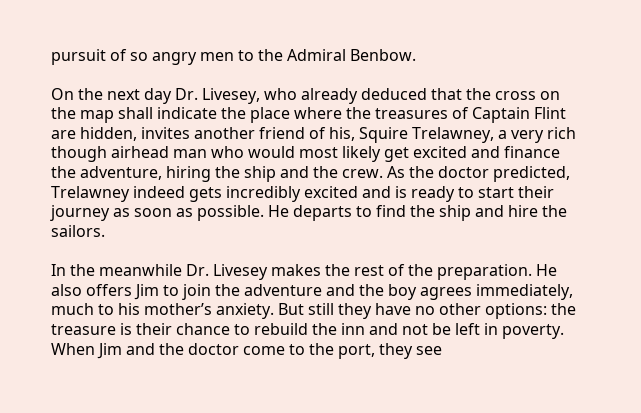pursuit of so angry men to the Admiral Benbow.

On the next day Dr. Livesey, who already deduced that the cross on the map shall indicate the place where the treasures of Captain Flint are hidden, invites another friend of his, Squire Trelawney, a very rich though airhead man who would most likely get excited and finance the adventure, hiring the ship and the crew. As the doctor predicted, Trelawney indeed gets incredibly excited and is ready to start their journey as soon as possible. He departs to find the ship and hire the sailors.

In the meanwhile Dr. Livesey makes the rest of the preparation. He also offers Jim to join the adventure and the boy agrees immediately, much to his mother’s anxiety. But still they have no other options: the treasure is their chance to rebuild the inn and not be left in poverty. When Jim and the doctor come to the port, they see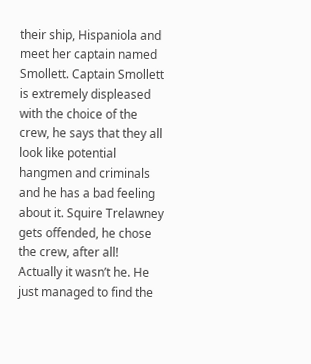their ship, Hispaniola and meet her captain named Smollett. Captain Smollett is extremely displeased with the choice of the crew, he says that they all look like potential hangmen and criminals and he has a bad feeling about it. Squire Trelawney gets offended, he chose the crew, after all! Actually it wasn’t he. He just managed to find the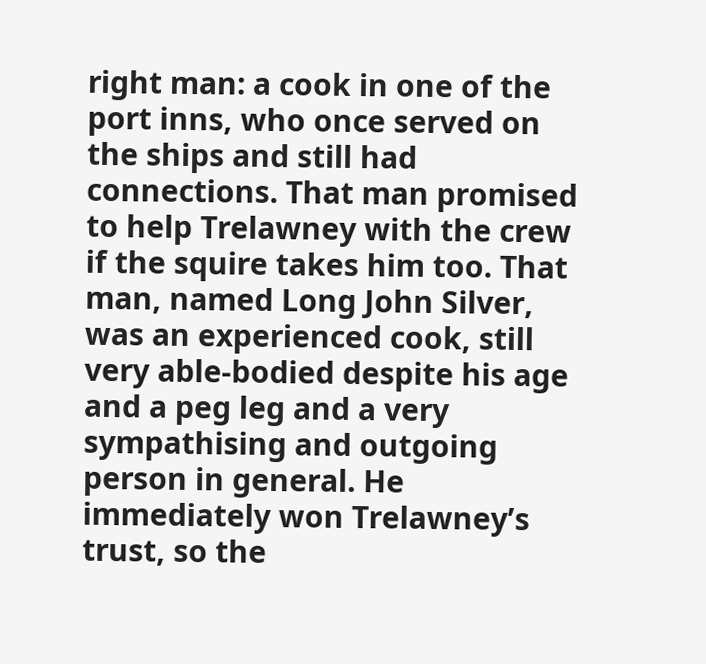right man: a cook in one of the port inns, who once served on the ships and still had connections. That man promised to help Trelawney with the crew if the squire takes him too. That man, named Long John Silver, was an experienced cook, still very able-bodied despite his age and a peg leg and a very sympathising and outgoing person in general. He immediately won Trelawney’s trust, so the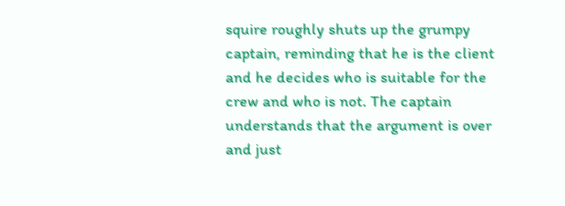squire roughly shuts up the grumpy captain, reminding that he is the client and he decides who is suitable for the crew and who is not. The captain understands that the argument is over and just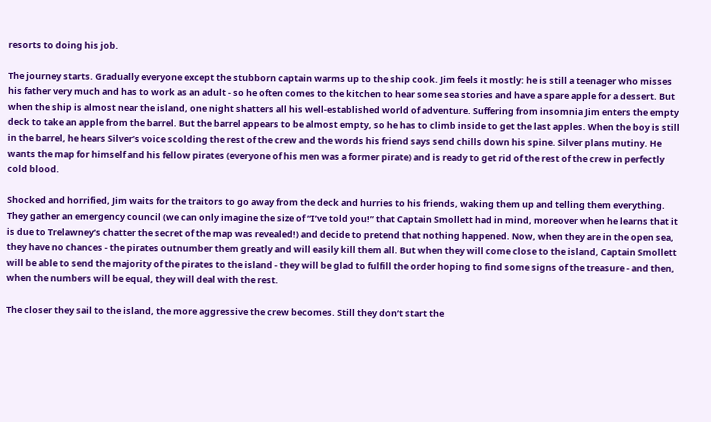resorts to doing his job.

The journey starts. Gradually everyone except the stubborn captain warms up to the ship cook. Jim feels it mostly: he is still a teenager who misses his father very much and has to work as an adult - so he often comes to the kitchen to hear some sea stories and have a spare apple for a dessert. But when the ship is almost near the island, one night shatters all his well-established world of adventure. Suffering from insomnia Jim enters the empty deck to take an apple from the barrel. But the barrel appears to be almost empty, so he has to climb inside to get the last apples. When the boy is still in the barrel, he hears Silver’s voice scolding the rest of the crew and the words his friend says send chills down his spine. Silver plans mutiny. He wants the map for himself and his fellow pirates (everyone of his men was a former pirate) and is ready to get rid of the rest of the crew in perfectly cold blood.

Shocked and horrified, Jim waits for the traitors to go away from the deck and hurries to his friends, waking them up and telling them everything. They gather an emergency council (we can only imagine the size of “I’ve told you!” that Captain Smollett had in mind, moreover when he learns that it is due to Trelawney’s chatter the secret of the map was revealed!) and decide to pretend that nothing happened. Now, when they are in the open sea, they have no chances - the pirates outnumber them greatly and will easily kill them all. But when they will come close to the island, Captain Smollett will be able to send the majority of the pirates to the island - they will be glad to fulfill the order hoping to find some signs of the treasure - and then, when the numbers will be equal, they will deal with the rest.

The closer they sail to the island, the more aggressive the crew becomes. Still they don’t start the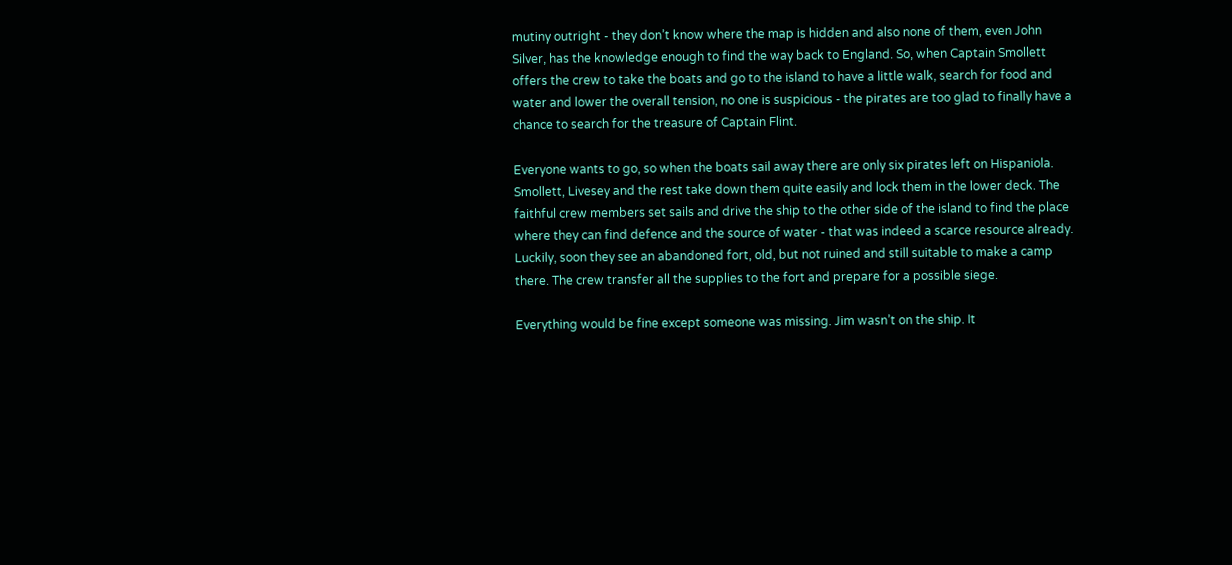mutiny outright - they don’t know where the map is hidden and also none of them, even John Silver, has the knowledge enough to find the way back to England. So, when Captain Smollett offers the crew to take the boats and go to the island to have a little walk, search for food and water and lower the overall tension, no one is suspicious - the pirates are too glad to finally have a chance to search for the treasure of Captain Flint.

Everyone wants to go, so when the boats sail away there are only six pirates left on Hispaniola. Smollett, Livesey and the rest take down them quite easily and lock them in the lower deck. The faithful crew members set sails and drive the ship to the other side of the island to find the place where they can find defence and the source of water - that was indeed a scarce resource already. Luckily, soon they see an abandoned fort, old, but not ruined and still suitable to make a camp there. The crew transfer all the supplies to the fort and prepare for a possible siege.

Everything would be fine except someone was missing. Jim wasn’t on the ship. It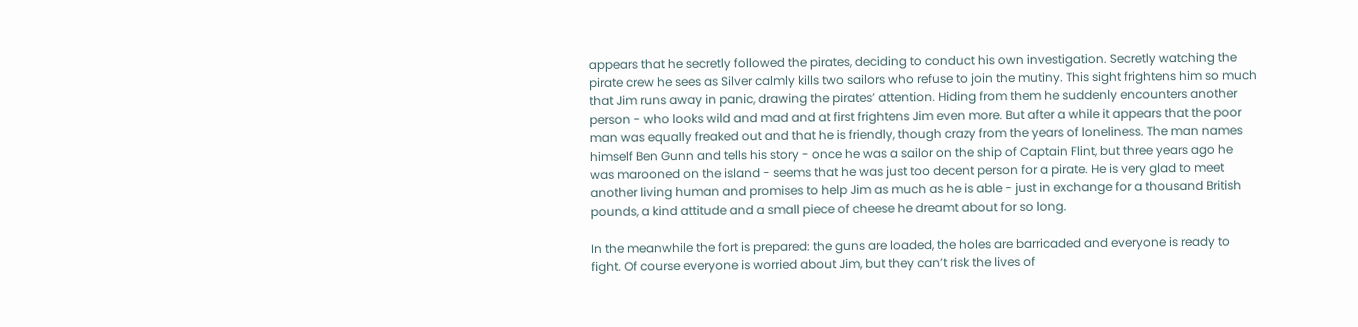appears that he secretly followed the pirates, deciding to conduct his own investigation. Secretly watching the pirate crew he sees as Silver calmly kills two sailors who refuse to join the mutiny. This sight frightens him so much that Jim runs away in panic, drawing the pirates’ attention. Hiding from them he suddenly encounters another person - who looks wild and mad and at first frightens Jim even more. But after a while it appears that the poor man was equally freaked out and that he is friendly, though crazy from the years of loneliness. The man names himself Ben Gunn and tells his story - once he was a sailor on the ship of Captain Flint, but three years ago he was marooned on the island - seems that he was just too decent person for a pirate. He is very glad to meet another living human and promises to help Jim as much as he is able - just in exchange for a thousand British pounds, a kind attitude and a small piece of cheese he dreamt about for so long.

In the meanwhile the fort is prepared: the guns are loaded, the holes are barricaded and everyone is ready to fight. Of course everyone is worried about Jim, but they can’t risk the lives of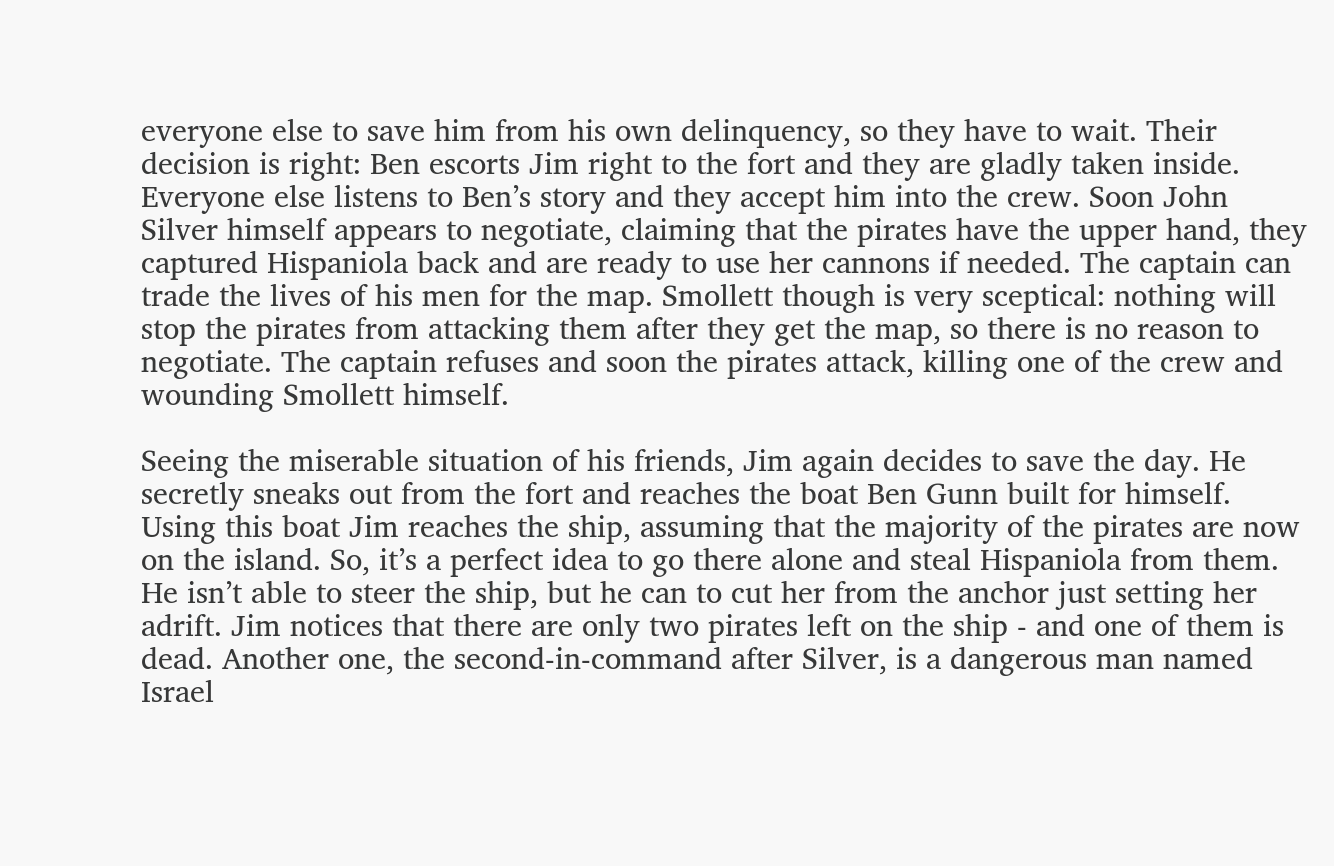everyone else to save him from his own delinquency, so they have to wait. Their decision is right: Ben escorts Jim right to the fort and they are gladly taken inside. Everyone else listens to Ben’s story and they accept him into the crew. Soon John Silver himself appears to negotiate, claiming that the pirates have the upper hand, they captured Hispaniola back and are ready to use her cannons if needed. The captain can trade the lives of his men for the map. Smollett though is very sceptical: nothing will stop the pirates from attacking them after they get the map, so there is no reason to negotiate. The captain refuses and soon the pirates attack, killing one of the crew and wounding Smollett himself.

Seeing the miserable situation of his friends, Jim again decides to save the day. He secretly sneaks out from the fort and reaches the boat Ben Gunn built for himself. Using this boat Jim reaches the ship, assuming that the majority of the pirates are now on the island. So, it’s a perfect idea to go there alone and steal Hispaniola from them. He isn’t able to steer the ship, but he can to cut her from the anchor just setting her adrift. Jim notices that there are only two pirates left on the ship - and one of them is dead. Another one, the second-in-command after Silver, is a dangerous man named Israel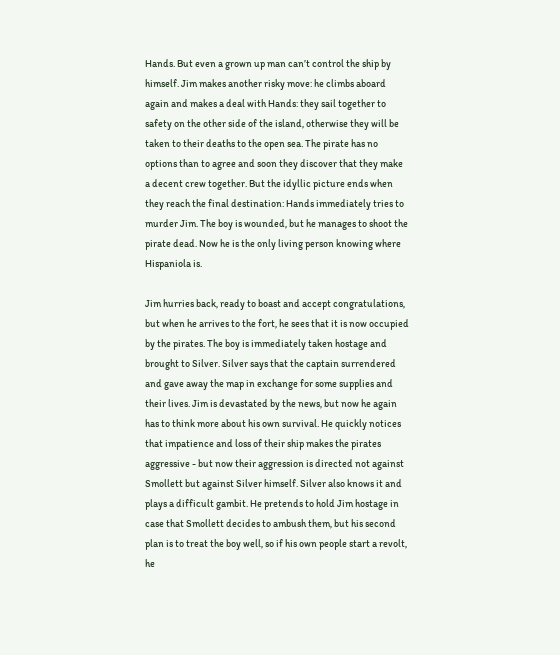Hands. But even a grown up man can’t control the ship by himself. Jim makes another risky move: he climbs aboard again and makes a deal with Hands: they sail together to safety on the other side of the island, otherwise they will be taken to their deaths to the open sea. The pirate has no options than to agree and soon they discover that they make a decent crew together. But the idyllic picture ends when they reach the final destination: Hands immediately tries to murder Jim. The boy is wounded, but he manages to shoot the pirate dead. Now he is the only living person knowing where Hispaniola is.

Jim hurries back, ready to boast and accept congratulations, but when he arrives to the fort, he sees that it is now occupied by the pirates. The boy is immediately taken hostage and brought to Silver. Silver says that the captain surrendered and gave away the map in exchange for some supplies and their lives. Jim is devastated by the news, but now he again has to think more about his own survival. He quickly notices that impatience and loss of their ship makes the pirates aggressive - but now their aggression is directed not against Smollett but against Silver himself. Silver also knows it and plays a difficult gambit. He pretends to hold Jim hostage in case that Smollett decides to ambush them, but his second plan is to treat the boy well, so if his own people start a revolt, he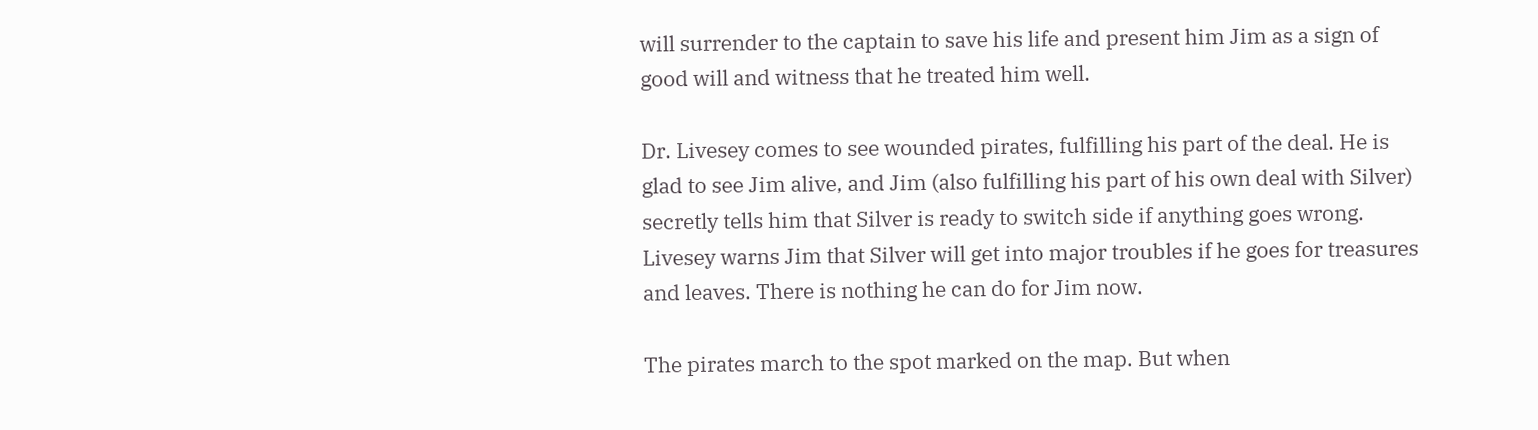will surrender to the captain to save his life and present him Jim as a sign of good will and witness that he treated him well.

Dr. Livesey comes to see wounded pirates, fulfilling his part of the deal. He is glad to see Jim alive, and Jim (also fulfilling his part of his own deal with Silver) secretly tells him that Silver is ready to switch side if anything goes wrong. Livesey warns Jim that Silver will get into major troubles if he goes for treasures and leaves. There is nothing he can do for Jim now.

The pirates march to the spot marked on the map. But when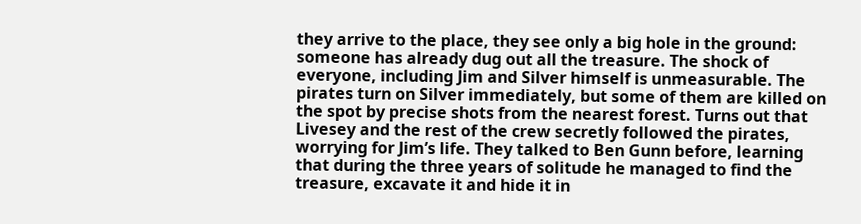they arrive to the place, they see only a big hole in the ground: someone has already dug out all the treasure. The shock of everyone, including Jim and Silver himself is unmeasurable. The pirates turn on Silver immediately, but some of them are killed on the spot by precise shots from the nearest forest. Turns out that Livesey and the rest of the crew secretly followed the pirates, worrying for Jim’s life. They talked to Ben Gunn before, learning that during the three years of solitude he managed to find the treasure, excavate it and hide it in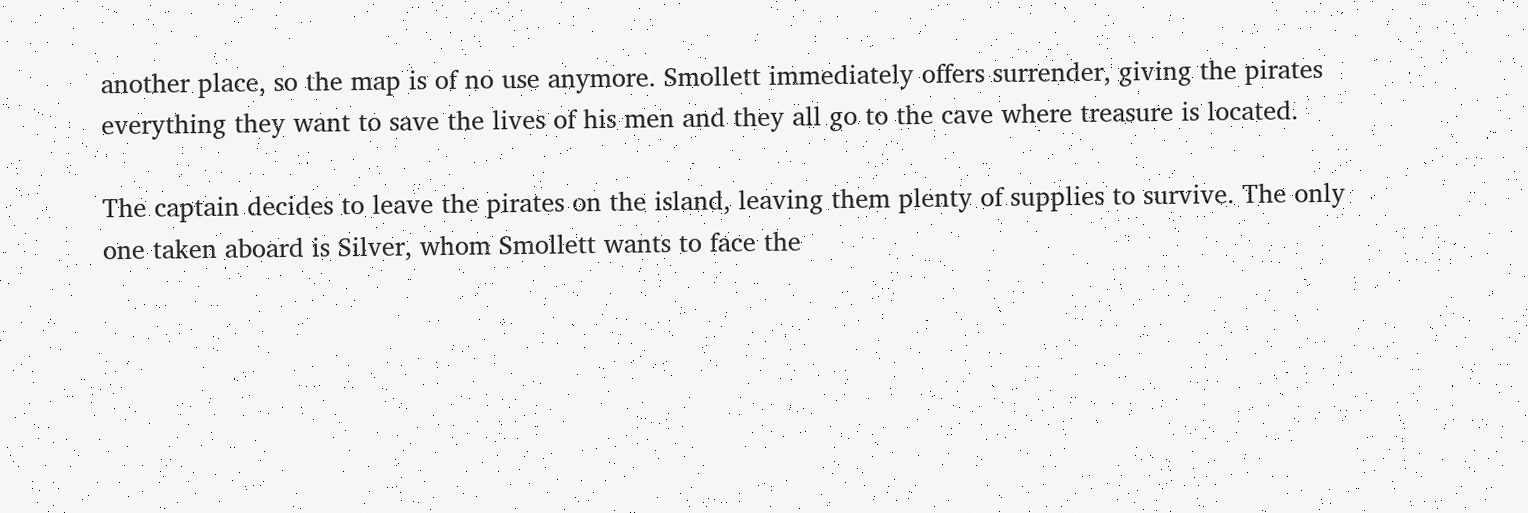another place, so the map is of no use anymore. Smollett immediately offers surrender, giving the pirates everything they want to save the lives of his men and they all go to the cave where treasure is located.

The captain decides to leave the pirates on the island, leaving them plenty of supplies to survive. The only one taken aboard is Silver, whom Smollett wants to face the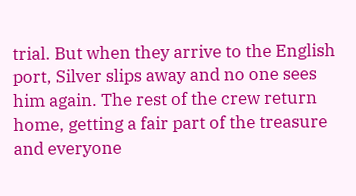trial. But when they arrive to the English port, Silver slips away and no one sees him again. The rest of the crew return home, getting a fair part of the treasure and everyone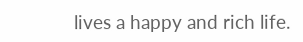lives a happy and rich life.